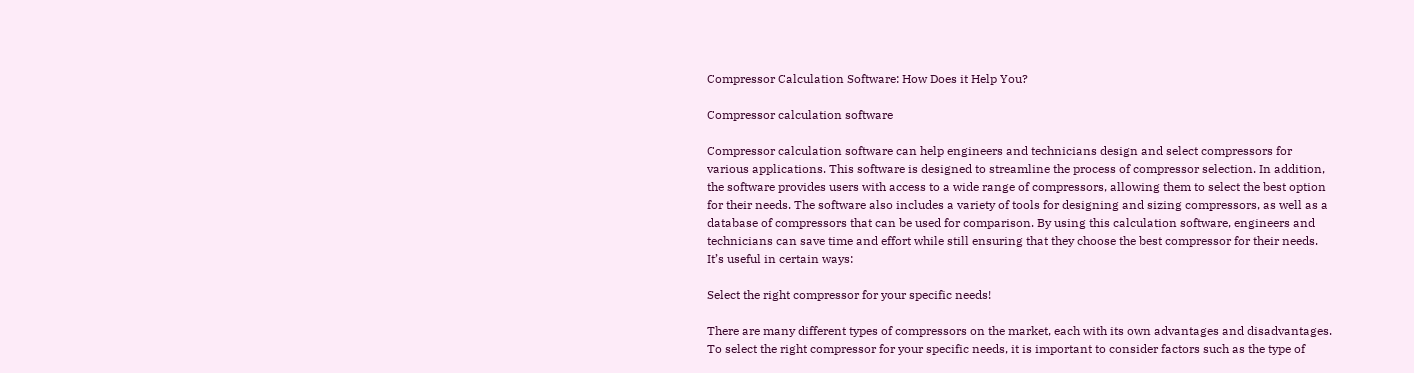Compressor Calculation Software: How Does it Help You?

Compressor calculation software

Compressor calculation software can help engineers and technicians design and select compressors for various applications. This software is designed to streamline the process of compressor selection. In addition, the software provides users with access to a wide range of compressors, allowing them to select the best option for their needs. The software also includes a variety of tools for designing and sizing compressors, as well as a database of compressors that can be used for comparison. By using this calculation software, engineers and technicians can save time and effort while still ensuring that they choose the best compressor for their needs. It’s useful in certain ways:

Select the right compressor for your specific needs!

There are many different types of compressors on the market, each with its own advantages and disadvantages. To select the right compressor for your specific needs, it is important to consider factors such as the type of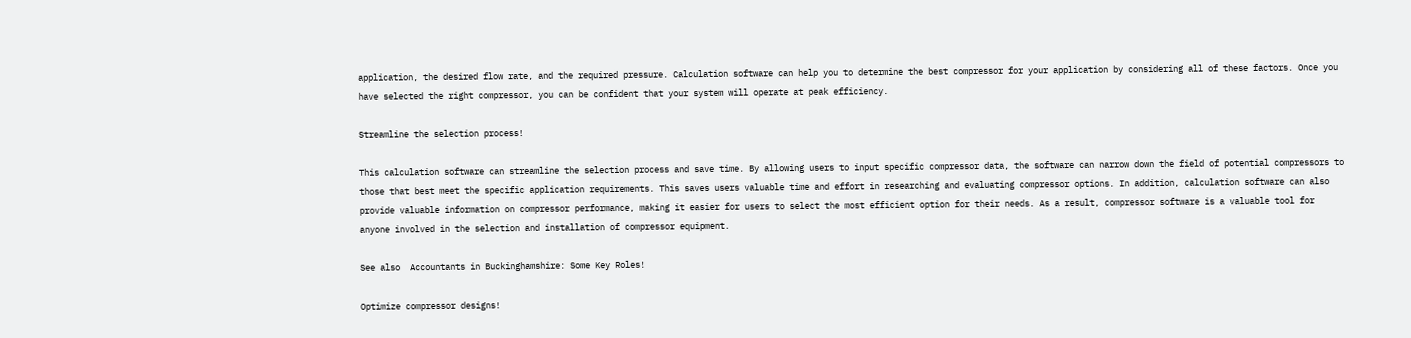application, the desired flow rate, and the required pressure. Calculation software can help you to determine the best compressor for your application by considering all of these factors. Once you have selected the right compressor, you can be confident that your system will operate at peak efficiency.

Streamline the selection process!

This calculation software can streamline the selection process and save time. By allowing users to input specific compressor data, the software can narrow down the field of potential compressors to those that best meet the specific application requirements. This saves users valuable time and effort in researching and evaluating compressor options. In addition, calculation software can also provide valuable information on compressor performance, making it easier for users to select the most efficient option for their needs. As a result, compressor software is a valuable tool for anyone involved in the selection and installation of compressor equipment.

See also  Accountants in Buckinghamshire: Some Key Roles!

Optimize compressor designs!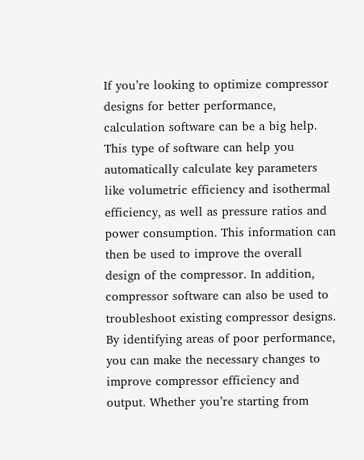If you’re looking to optimize compressor designs for better performance, calculation software can be a big help. This type of software can help you automatically calculate key parameters like volumetric efficiency and isothermal efficiency, as well as pressure ratios and power consumption. This information can then be used to improve the overall design of the compressor. In addition, compressor software can also be used to troubleshoot existing compressor designs. By identifying areas of poor performance, you can make the necessary changes to improve compressor efficiency and output. Whether you’re starting from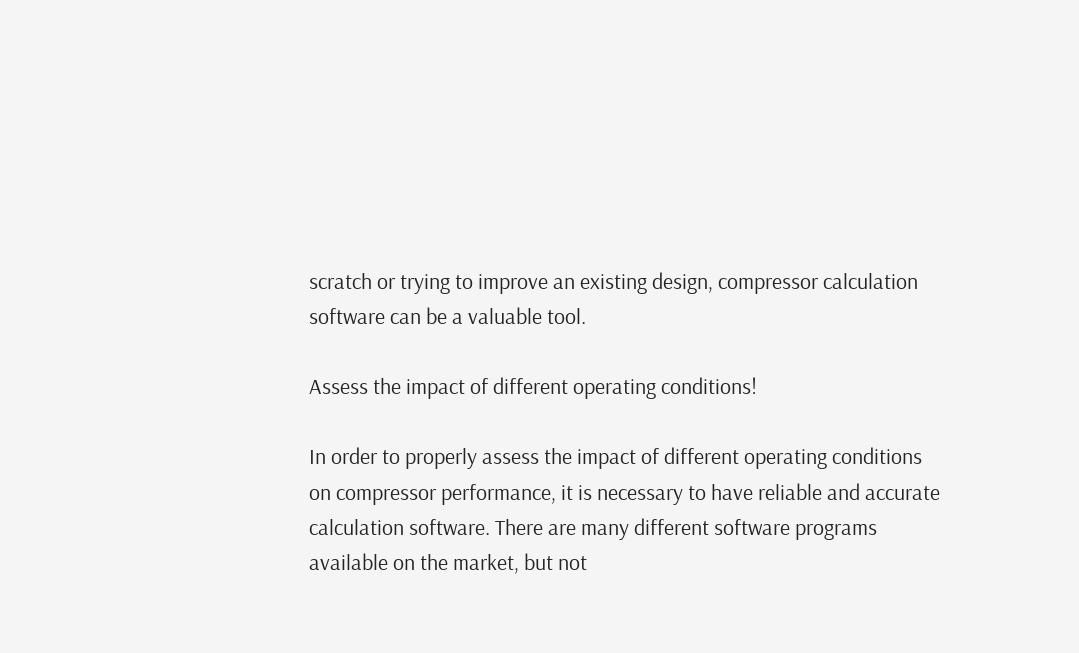scratch or trying to improve an existing design, compressor calculation software can be a valuable tool.

Assess the impact of different operating conditions!

In order to properly assess the impact of different operating conditions on compressor performance, it is necessary to have reliable and accurate calculation software. There are many different software programs available on the market, but not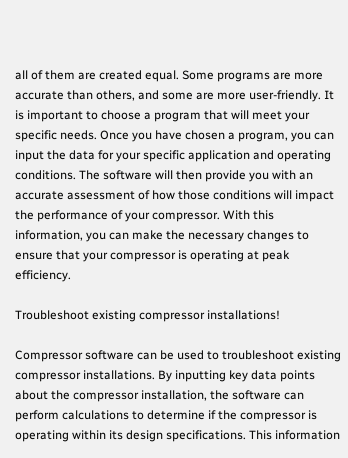all of them are created equal. Some programs are more accurate than others, and some are more user-friendly. It is important to choose a program that will meet your specific needs. Once you have chosen a program, you can input the data for your specific application and operating conditions. The software will then provide you with an accurate assessment of how those conditions will impact the performance of your compressor. With this information, you can make the necessary changes to ensure that your compressor is operating at peak efficiency.

Troubleshoot existing compressor installations!

Compressor software can be used to troubleshoot existing compressor installations. By inputting key data points about the compressor installation, the software can perform calculations to determine if the compressor is operating within its design specifications. This information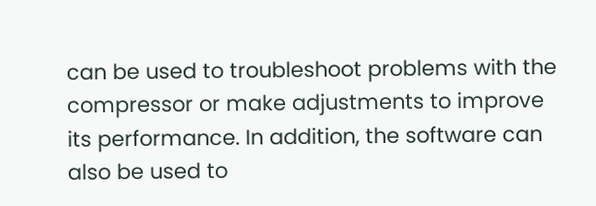can be used to troubleshoot problems with the compressor or make adjustments to improve its performance. In addition, the software can also be used to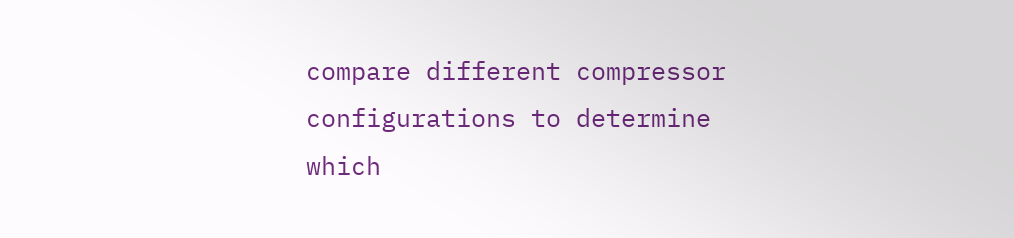compare different compressor configurations to determine which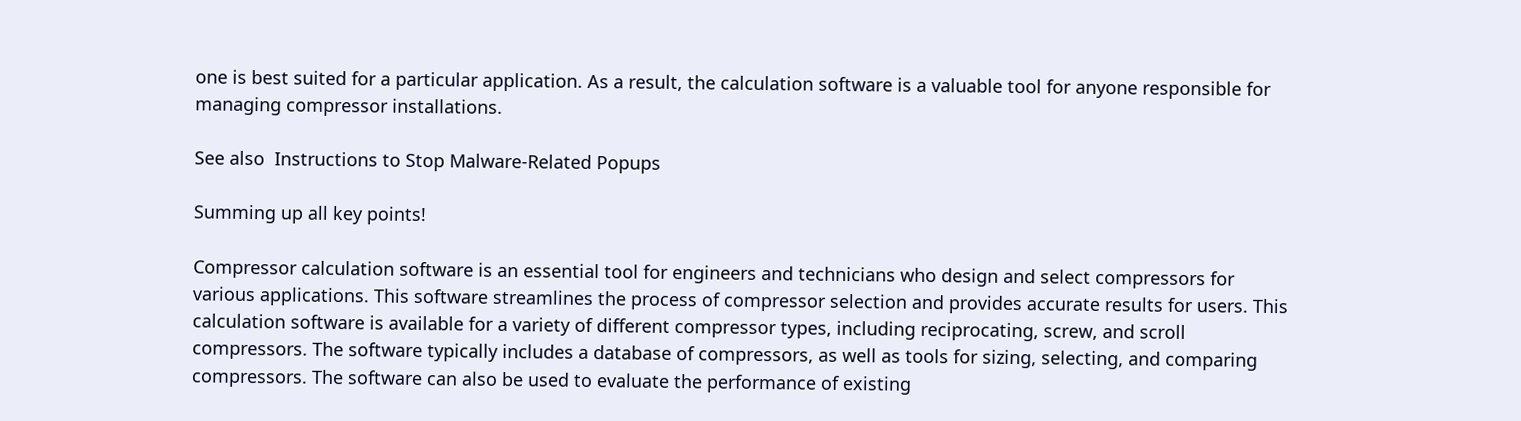one is best suited for a particular application. As a result, the calculation software is a valuable tool for anyone responsible for managing compressor installations.

See also  Instructions to Stop Malware-Related Popups

Summing up all key points!

Compressor calculation software is an essential tool for engineers and technicians who design and select compressors for various applications. This software streamlines the process of compressor selection and provides accurate results for users. This calculation software is available for a variety of different compressor types, including reciprocating, screw, and scroll compressors. The software typically includes a database of compressors, as well as tools for sizing, selecting, and comparing compressors. The software can also be used to evaluate the performance of existing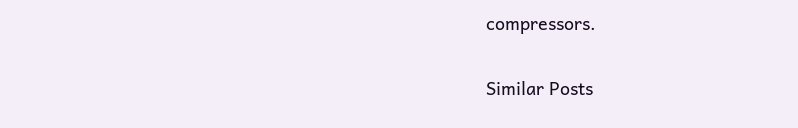compressors.

Similar Posts